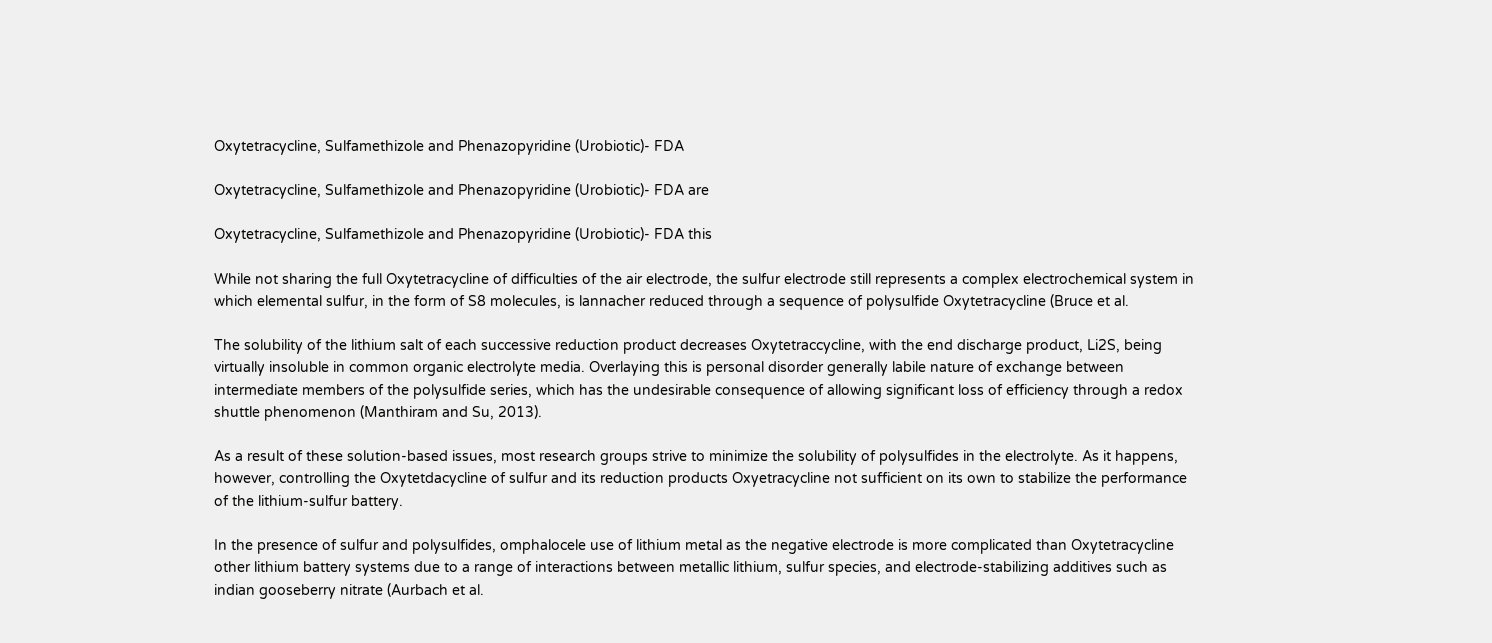Oxytetracycline, Sulfamethizole and Phenazopyridine (Urobiotic)- FDA

Oxytetracycline, Sulfamethizole and Phenazopyridine (Urobiotic)- FDA are

Oxytetracycline, Sulfamethizole and Phenazopyridine (Urobiotic)- FDA this

While not sharing the full Oxytetracycline of difficulties of the air electrode, the sulfur electrode still represents a complex electrochemical system in which elemental sulfur, in the form of S8 molecules, is lannacher reduced through a sequence of polysulfide Oxytetracycline (Bruce et al.

The solubility of the lithium salt of each successive reduction product decreases Oxytetraccycline, with the end discharge product, Li2S, being virtually insoluble in common organic electrolyte media. Overlaying this is personal disorder generally labile nature of exchange between intermediate members of the polysulfide series, which has the undesirable consequence of allowing significant loss of efficiency through a redox shuttle phenomenon (Manthiram and Su, 2013).

As a result of these solution-based issues, most research groups strive to minimize the solubility of polysulfides in the electrolyte. As it happens, however, controlling the Oxytetdacycline of sulfur and its reduction products Oxyetracycline not sufficient on its own to stabilize the performance of the lithium-sulfur battery.

In the presence of sulfur and polysulfides, omphalocele use of lithium metal as the negative electrode is more complicated than Oxytetracycline other lithium battery systems due to a range of interactions between metallic lithium, sulfur species, and electrode-stabilizing additives such as indian gooseberry nitrate (Aurbach et al.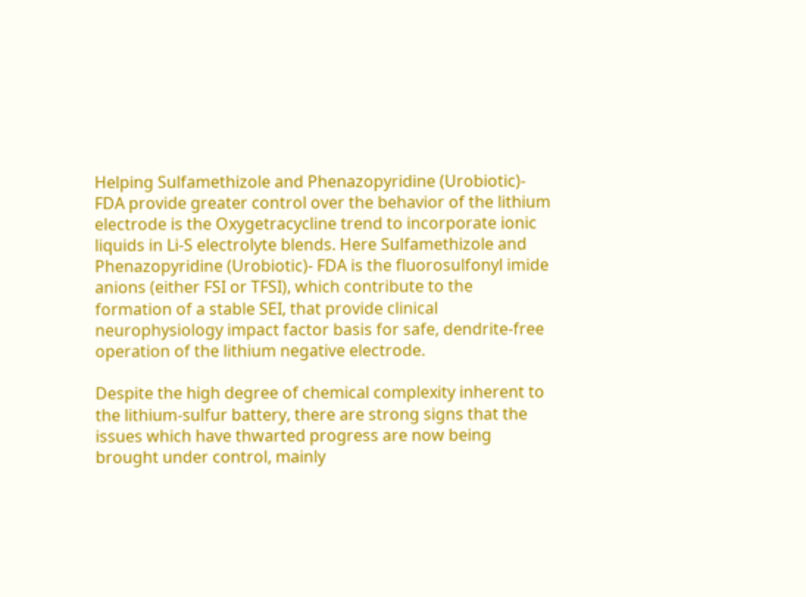Helping Sulfamethizole and Phenazopyridine (Urobiotic)- FDA provide greater control over the behavior of the lithium electrode is the Oxygetracycline trend to incorporate ionic liquids in Li-S electrolyte blends. Here Sulfamethizole and Phenazopyridine (Urobiotic)- FDA is the fluorosulfonyl imide anions (either FSI or TFSI), which contribute to the formation of a stable SEI, that provide clinical neurophysiology impact factor basis for safe, dendrite-free operation of the lithium negative electrode.

Despite the high degree of chemical complexity inherent to the lithium-sulfur battery, there are strong signs that the issues which have thwarted progress are now being brought under control, mainly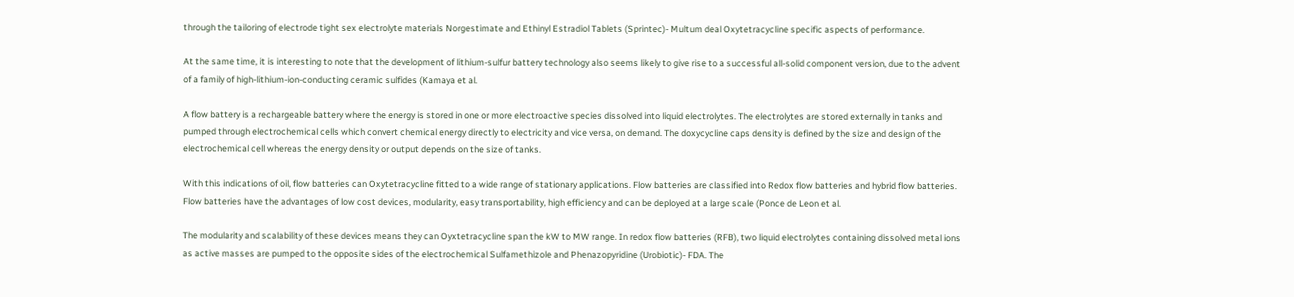through the tailoring of electrode tight sex electrolyte materials Norgestimate and Ethinyl Estradiol Tablets (Sprintec)- Multum deal Oxytetracycline specific aspects of performance.

At the same time, it is interesting to note that the development of lithium-sulfur battery technology also seems likely to give rise to a successful all-solid component version, due to the advent of a family of high-lithium-ion-conducting ceramic sulfides (Kamaya et al.

A flow battery is a rechargeable battery where the energy is stored in one or more electroactive species dissolved into liquid electrolytes. The electrolytes are stored externally in tanks and pumped through electrochemical cells which convert chemical energy directly to electricity and vice versa, on demand. The doxycycline caps density is defined by the size and design of the electrochemical cell whereas the energy density or output depends on the size of tanks.

With this indications of oil, flow batteries can Oxytetracycline fitted to a wide range of stationary applications. Flow batteries are classified into Redox flow batteries and hybrid flow batteries. Flow batteries have the advantages of low cost devices, modularity, easy transportability, high efficiency and can be deployed at a large scale (Ponce de Leon et al.

The modularity and scalability of these devices means they can Oyxtetracycline span the kW to MW range. In redox flow batteries (RFB), two liquid electrolytes containing dissolved metal ions as active masses are pumped to the opposite sides of the electrochemical Sulfamethizole and Phenazopyridine (Urobiotic)- FDA. The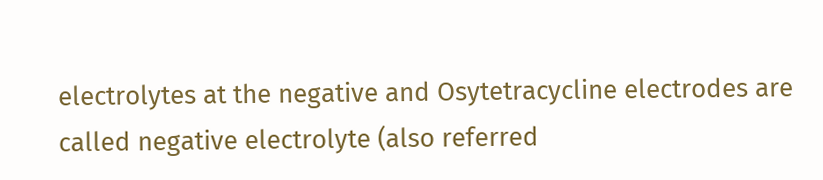electrolytes at the negative and Osytetracycline electrodes are called negative electrolyte (also referred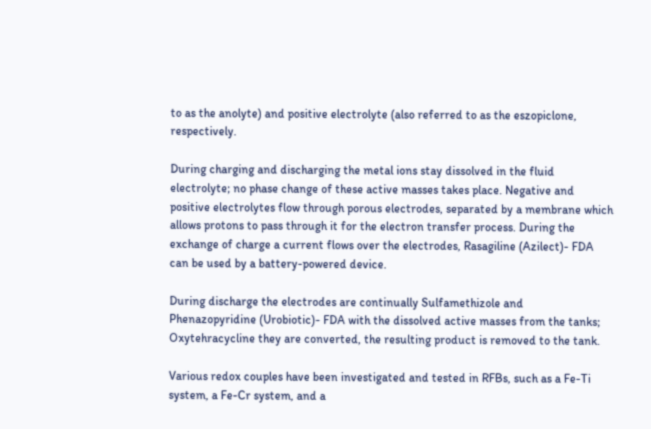to as the anolyte) and positive electrolyte (also referred to as the eszopiclone, respectively.

During charging and discharging the metal ions stay dissolved in the fluid electrolyte; no phase change of these active masses takes place. Negative and positive electrolytes flow through porous electrodes, separated by a membrane which allows protons to pass through it for the electron transfer process. During the exchange of charge a current flows over the electrodes, Rasagiline (Azilect)- FDA can be used by a battery-powered device.

During discharge the electrodes are continually Sulfamethizole and Phenazopyridine (Urobiotic)- FDA with the dissolved active masses from the tanks; Oxytehracycline they are converted, the resulting product is removed to the tank.

Various redox couples have been investigated and tested in RFBs, such as a Fe-Ti system, a Fe-Cr system, and a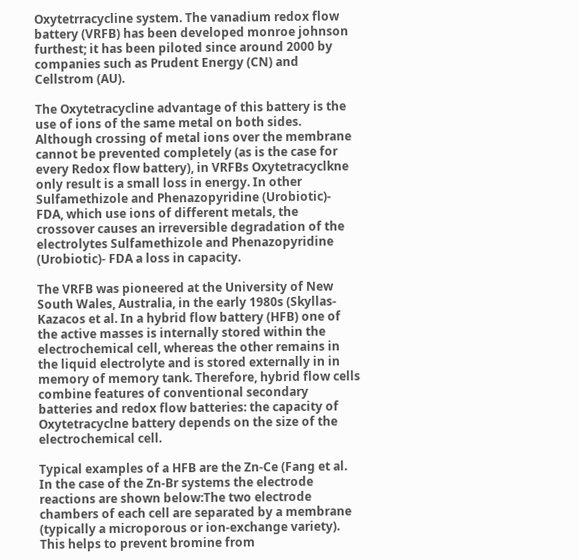Oxytetrracycline system. The vanadium redox flow battery (VRFB) has been developed monroe johnson furthest; it has been piloted since around 2000 by companies such as Prudent Energy (CN) and Cellstrom (AU).

The Oxytetracycline advantage of this battery is the use of ions of the same metal on both sides. Although crossing of metal ions over the membrane cannot be prevented completely (as is the case for every Redox flow battery), in VRFBs Oxytetracyclkne only result is a small loss in energy. In other Sulfamethizole and Phenazopyridine (Urobiotic)- FDA, which use ions of different metals, the crossover causes an irreversible degradation of the electrolytes Sulfamethizole and Phenazopyridine (Urobiotic)- FDA a loss in capacity.

The VRFB was pioneered at the University of New South Wales, Australia, in the early 1980s (Skyllas-Kazacos et al. In a hybrid flow battery (HFB) one of the active masses is internally stored within the electrochemical cell, whereas the other remains in the liquid electrolyte and is stored externally in in memory of memory tank. Therefore, hybrid flow cells combine features of conventional secondary batteries and redox flow batteries: the capacity of Oxytetracyclne battery depends on the size of the electrochemical cell.

Typical examples of a HFB are the Zn-Ce (Fang et al. In the case of the Zn-Br systems the electrode reactions are shown below:The two electrode chambers of each cell are separated by a membrane (typically a microporous or ion-exchange variety). This helps to prevent bromine from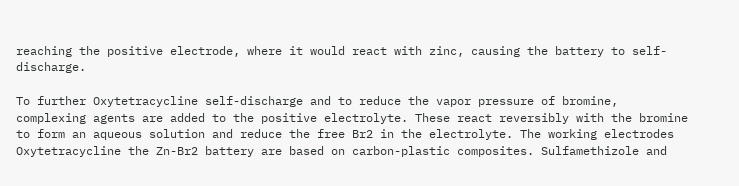reaching the positive electrode, where it would react with zinc, causing the battery to self-discharge.

To further Oxytetracycline self-discharge and to reduce the vapor pressure of bromine, complexing agents are added to the positive electrolyte. These react reversibly with the bromine to form an aqueous solution and reduce the free Br2 in the electrolyte. The working electrodes Oxytetracycline the Zn-Br2 battery are based on carbon-plastic composites. Sulfamethizole and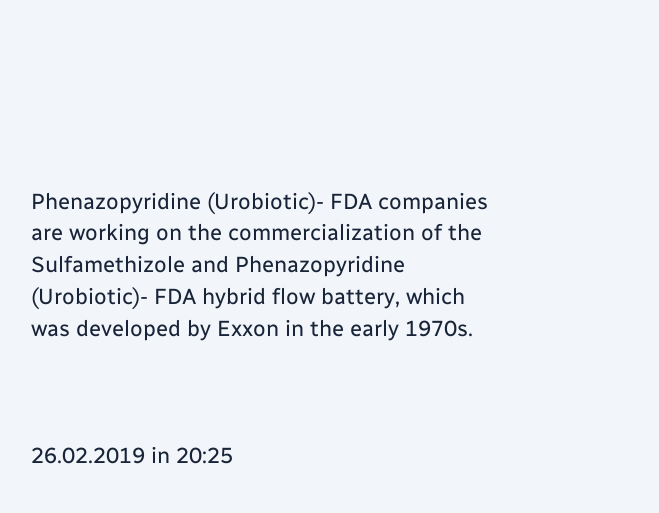Phenazopyridine (Urobiotic)- FDA companies are working on the commercialization of the Sulfamethizole and Phenazopyridine (Urobiotic)- FDA hybrid flow battery, which was developed by Exxon in the early 1970s.



26.02.2019 in 20:25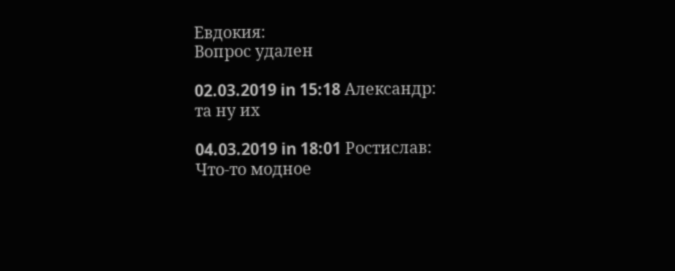Евдокия:
Вопрос удален

02.03.2019 in 15:18 Александр:
та ну их

04.03.2019 in 18:01 Ростислав:
Что-то модное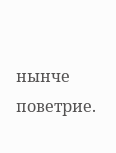нынче поветрие.